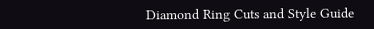Diamond Ring Cuts and Style Guide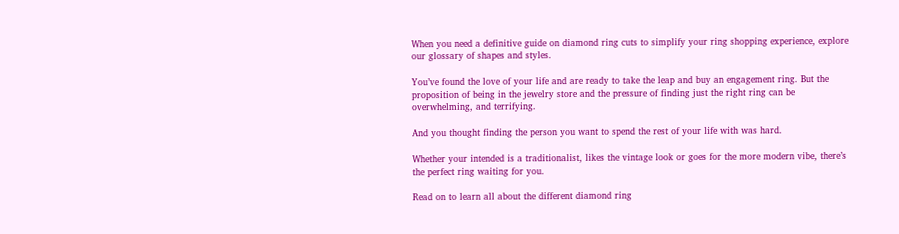When you need a definitive guide on diamond ring cuts to simplify your ring shopping experience, explore our glossary of shapes and styles.

You’ve found the love of your life and are ready to take the leap and buy an engagement ring. But the proposition of being in the jewelry store and the pressure of finding just the right ring can be overwhelming, and terrifying.

And you thought finding the person you want to spend the rest of your life with was hard.

Whether your intended is a traditionalist, likes the vintage look or goes for the more modern vibe, there’s the perfect ring waiting for you.

Read on to learn all about the different diamond ring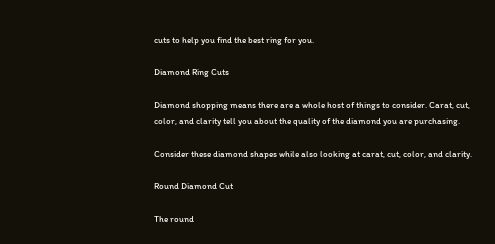cuts to help you find the best ring for you.

Diamond Ring Cuts

Diamond shopping means there are a whole host of things to consider. Carat, cut, color, and clarity tell you about the quality of the diamond you are purchasing.

Consider these diamond shapes while also looking at carat, cut, color, and clarity.

Round Diamond Cut

The round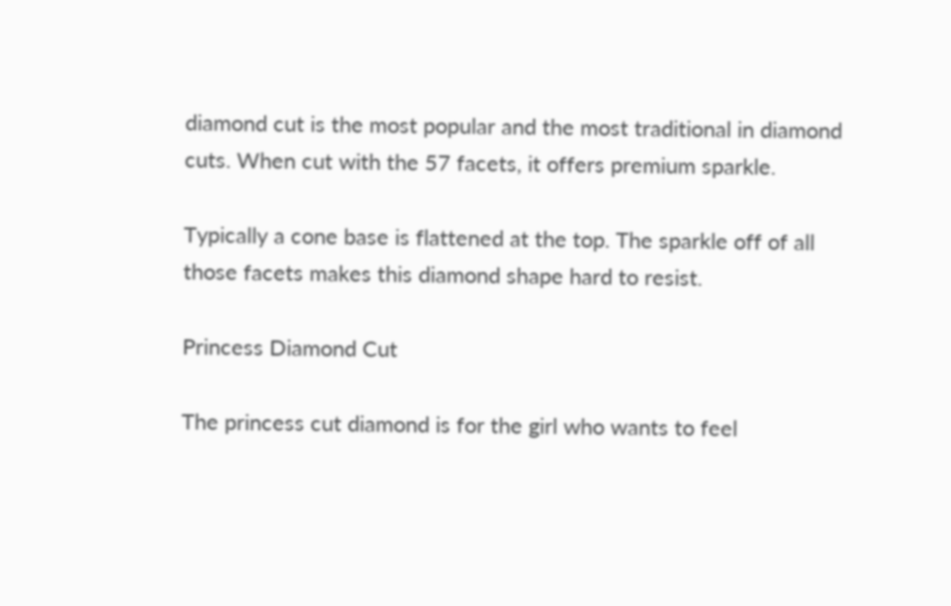diamond cut is the most popular and the most traditional in diamond cuts. When cut with the 57 facets, it offers premium sparkle.

Typically a cone base is flattened at the top. The sparkle off of all those facets makes this diamond shape hard to resist.

Princess Diamond Cut

The princess cut diamond is for the girl who wants to feel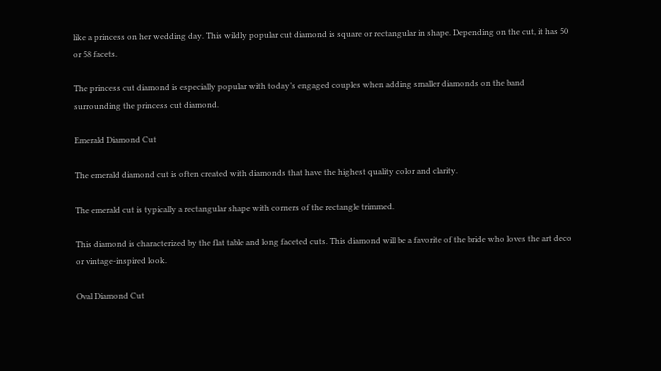like a princess on her wedding day. This wildly popular cut diamond is square or rectangular in shape. Depending on the cut, it has 50 or 58 facets.

The princess cut diamond is especially popular with today’s engaged couples when adding smaller diamonds on the band surrounding the princess cut diamond.

Emerald Diamond Cut

The emerald diamond cut is often created with diamonds that have the highest quality color and clarity.

The emerald cut is typically a rectangular shape with corners of the rectangle trimmed.

This diamond is characterized by the flat table and long faceted cuts. This diamond will be a favorite of the bride who loves the art deco or vintage-inspired look.

Oval Diamond Cut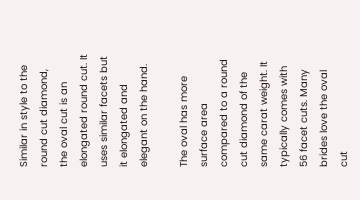Similar in style to the round cut diamond, the oval cut is an elongated round cut. It uses similar facets but it elongated and elegant on the hand.

The oval has more surface area compared to a round cut diamond of the same carat weight. It typically comes with 56 facet cuts. Many brides love the oval cut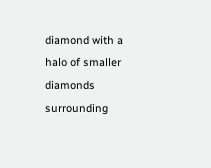diamond with a halo of smaller diamonds surrounding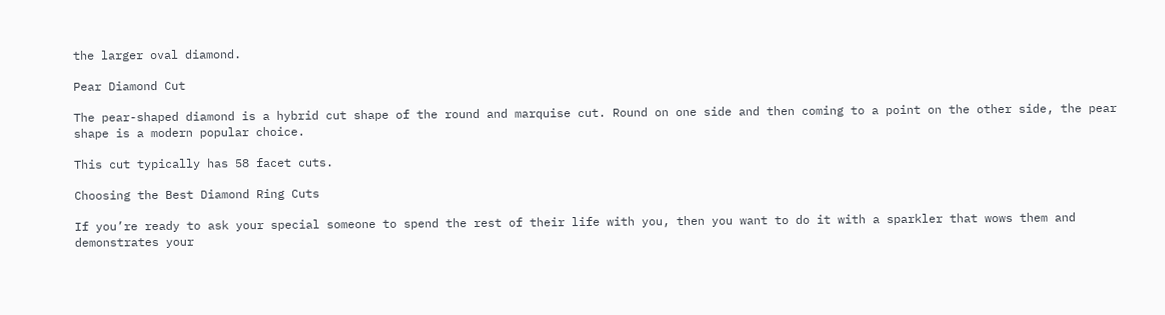the larger oval diamond.

Pear Diamond Cut

The pear-shaped diamond is a hybrid cut shape of the round and marquise cut. Round on one side and then coming to a point on the other side, the pear shape is a modern popular choice.

This cut typically has 58 facet cuts.

Choosing the Best Diamond Ring Cuts

If you’re ready to ask your special someone to spend the rest of their life with you, then you want to do it with a sparkler that wows them and demonstrates your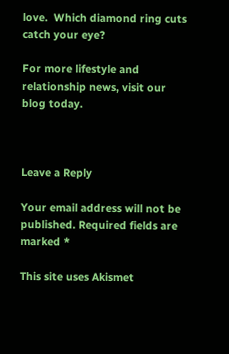love.  Which diamond ring cuts catch your eye?

For more lifestyle and relationship news, visit our blog today.



Leave a Reply

Your email address will not be published. Required fields are marked *

This site uses Akismet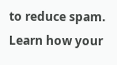to reduce spam. Learn how your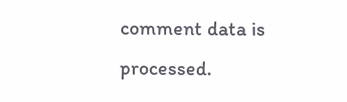comment data is processed.